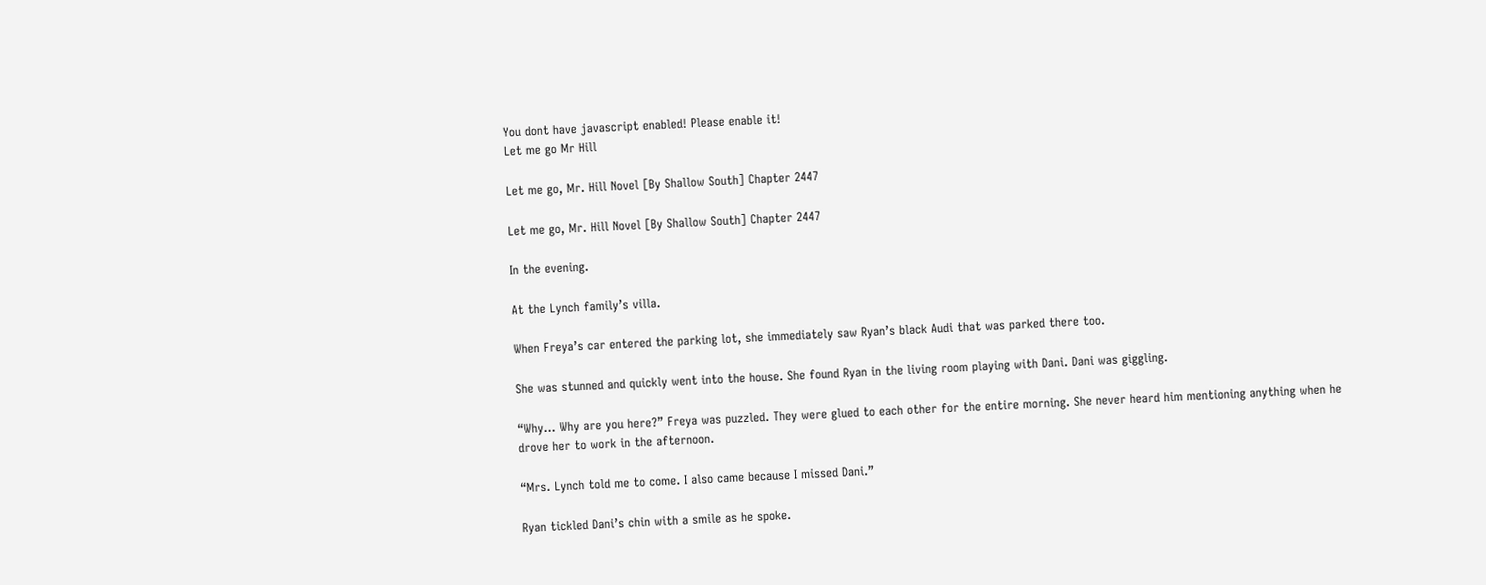You dont have javascript enabled! Please enable it!
Let me go Mr Hill

Let me go, Mr. Hill Novel [By Shallow South] Chapter 2447

Let me go, Mr. Hill Novel [By Shallow South] Chapter 2447

In the evening.

At the Lynch family’s villa.

When Freya’s car entered the parking lot, she immediately saw Ryan’s black Audi that was parked there too.

She was stunned and quickly went into the house. She found Ryan in the living room playing with Dani. Dani was giggling.

“Why… Why are you here?” Freya was puzzled. They were glued to each other for the entire morning. She never heard him mentioning anything when he drove her to work in the afternoon.

“Mrs. Lynch told me to come. I also came because I missed Dani.”

Ryan tickled Dani’s chin with a smile as he spoke.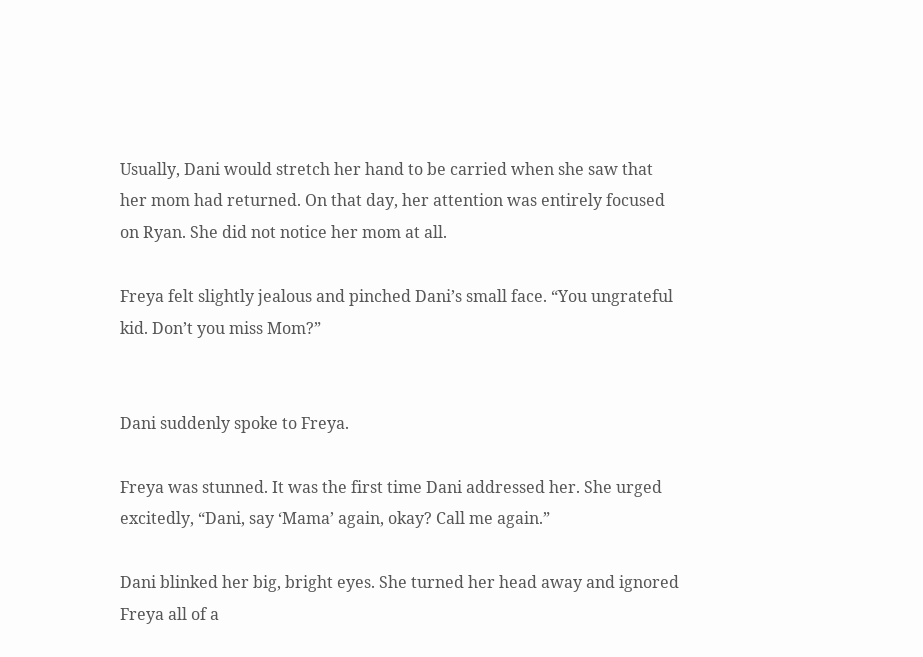Usually, Dani would stretch her hand to be carried when she saw that her mom had returned. On that day, her attention was entirely focused on Ryan. She did not notice her mom at all.

Freya felt slightly jealous and pinched Dani’s small face. “You ungrateful kid. Don’t you miss Mom?”


Dani suddenly spoke to Freya.

Freya was stunned. It was the first time Dani addressed her. She urged excitedly, “Dani, say ‘Mama’ again, okay? Call me again.”

Dani blinked her big, bright eyes. She turned her head away and ignored Freya all of a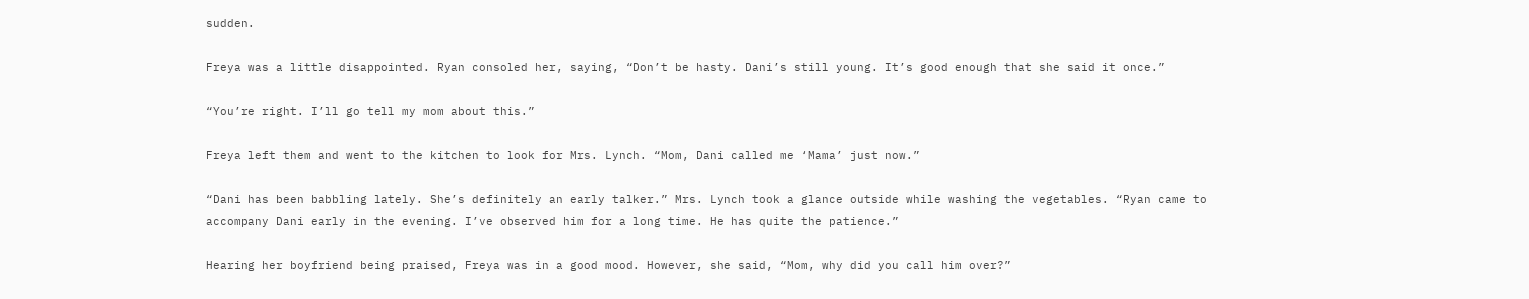sudden.

Freya was a little disappointed. Ryan consoled her, saying, “Don’t be hasty. Dani’s still young. It’s good enough that she said it once.”

“You’re right. I’ll go tell my mom about this.”

Freya left them and went to the kitchen to look for Mrs. Lynch. “Mom, Dani called me ‘Mama’ just now.”

“Dani has been babbling lately. She’s definitely an early talker.” Mrs. Lynch took a glance outside while washing the vegetables. “Ryan came to accompany Dani early in the evening. I’ve observed him for a long time. He has quite the patience.”

Hearing her boyfriend being praised, Freya was in a good mood. However, she said, “Mom, why did you call him over?”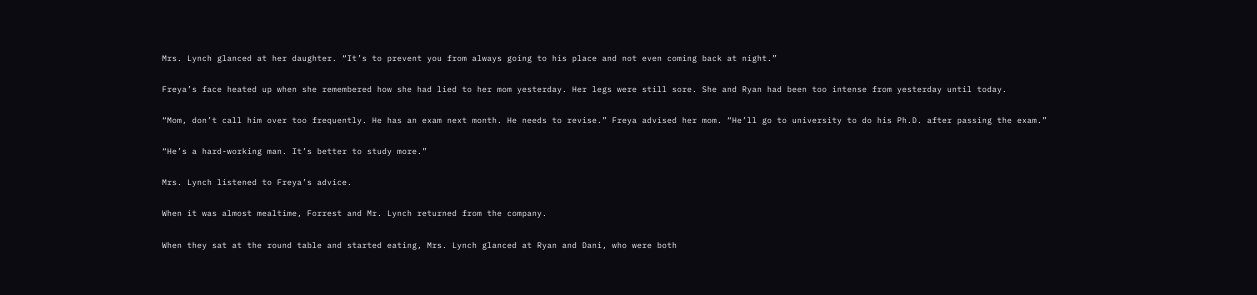Mrs. Lynch glanced at her daughter. “It’s to prevent you from always going to his place and not even coming back at night.”

Freya’s face heated up when she remembered how she had lied to her mom yesterday. Her legs were still sore. She and Ryan had been too intense from yesterday until today.

“Mom, don’t call him over too frequently. He has an exam next month. He needs to revise.” Freya advised her mom. “He’ll go to university to do his Ph.D. after passing the exam.”

“He’s a hard-working man. It’s better to study more.”

Mrs. Lynch listened to Freya’s advice.

When it was almost mealtime, Forrest and Mr. Lynch returned from the company.

When they sat at the round table and started eating, Mrs. Lynch glanced at Ryan and Dani, who were both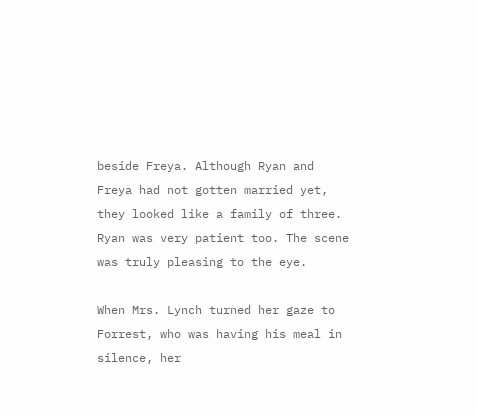beside Freya. Although Ryan and Freya had not gotten married yet, they looked like a family of three. Ryan was very patient too. The scene was truly pleasing to the eye.

When Mrs. Lynch turned her gaze to Forrest, who was having his meal in silence, her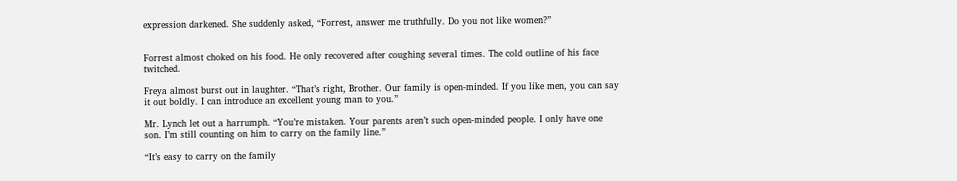expression darkened. She suddenly asked, “Forrest, answer me truthfully. Do you not like women?”


Forrest almost choked on his food. He only recovered after coughing several times. The cold outline of his face twitched.

Freya almost burst out in laughter. “That’s right, Brother. Our family is open-minded. If you like men, you can say it out boldly. I can introduce an excellent young man to you.”

Mr. Lynch let out a harrumph. “You’re mistaken. Your parents aren’t such open-minded people. I only have one son. I’m still counting on him to carry on the family line.”

“It’s easy to carry on the family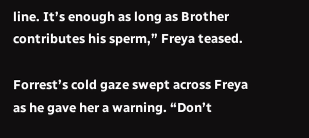line. It’s enough as long as Brother contributes his sperm,” Freya teased.

Forrest’s cold gaze swept across Freya as he gave her a warning. “Don’t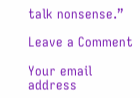talk nonsense.”

Leave a Comment

Your email address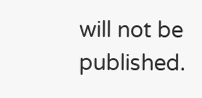will not be published.